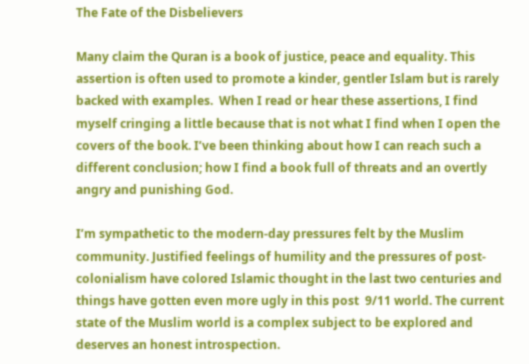The Fate of the Disbelievers

Many claim the Quran is a book of justice, peace and equality. This assertion is often used to promote a kinder, gentler Islam but is rarely backed with examples.  When I read or hear these assertions, I find myself cringing a little because that is not what I find when I open the covers of the book. I’ve been thinking about how I can reach such a different conclusion; how I find a book full of threats and an overtly angry and punishing God.

I’m sympathetic to the modern-day pressures felt by the Muslim community. Justified feelings of humility and the pressures of post-colonialism have colored Islamic thought in the last two centuries and things have gotten even more ugly in this post  9/11 world. The current state of the Muslim world is a complex subject to be explored and deserves an honest introspection.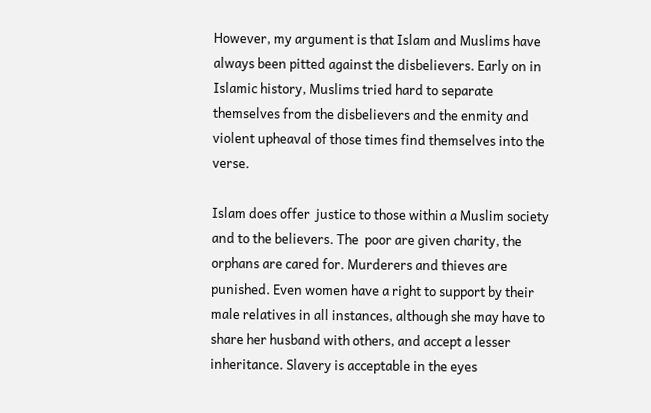However, my argument is that Islam and Muslims have always been pitted against the disbelievers. Early on in Islamic history, Muslims tried hard to separate themselves from the disbelievers and the enmity and violent upheaval of those times find themselves into the verse.

Islam does offer  justice to those within a Muslim society and to the believers. The  poor are given charity, the orphans are cared for. Murderers and thieves are punished. Even women have a right to support by their male relatives in all instances, although she may have to share her husband with others, and accept a lesser inheritance. Slavery is acceptable in the eyes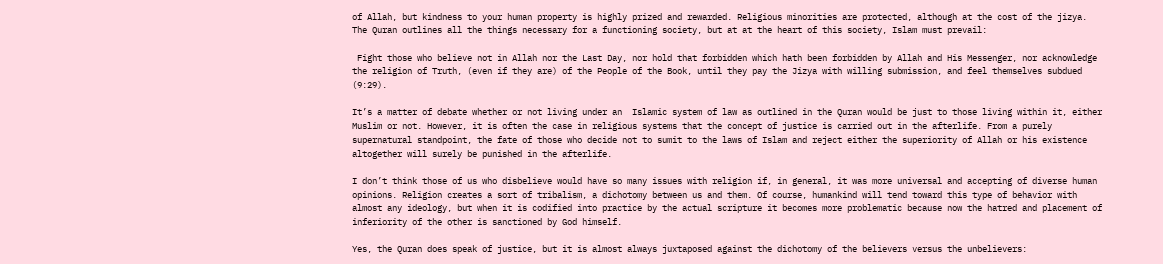of Allah, but kindness to your human property is highly prized and rewarded. Religious minorities are protected, although at the cost of the jizya. The Quran outlines all the things necessary for a functioning society, but at at the heart of this society, Islam must prevail:

 Fight those who believe not in Allah nor the Last Day, nor hold that forbidden which hath been forbidden by Allah and His Messenger, nor acknowledge the religion of Truth, (even if they are) of the People of the Book, until they pay the Jizya with willing submission, and feel themselves subdued (9:29).

It’s a matter of debate whether or not living under an  Islamic system of law as outlined in the Quran would be just to those living within it, either Muslim or not. However, it is often the case in religious systems that the concept of justice is carried out in the afterlife. From a purely supernatural standpoint, the fate of those who decide not to sumit to the laws of Islam and reject either the superiority of Allah or his existence altogether will surely be punished in the afterlife.

I don’t think those of us who disbelieve would have so many issues with religion if, in general, it was more universal and accepting of diverse human opinions. Religion creates a sort of tribalism, a dichotomy between us and them. Of course, humankind will tend toward this type of behavior with almost any ideology, but when it is codified into practice by the actual scripture it becomes more problematic because now the hatred and placement of inferiority of the other is sanctioned by God himself.

Yes, the Quran does speak of justice, but it is almost always juxtaposed against the dichotomy of the believers versus the unbelievers: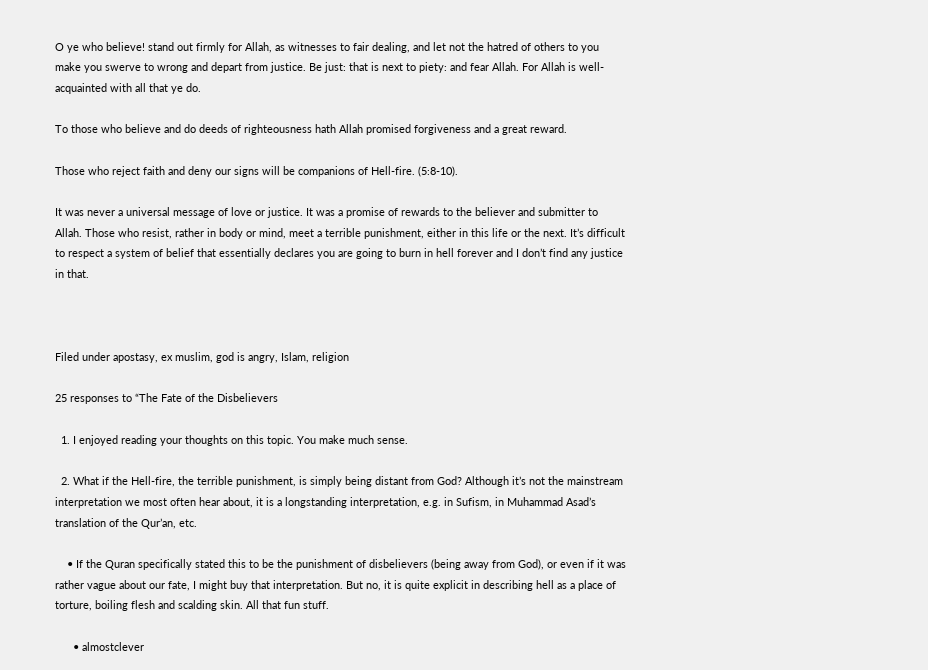O ye who believe! stand out firmly for Allah, as witnesses to fair dealing, and let not the hatred of others to you make you swerve to wrong and depart from justice. Be just: that is next to piety: and fear Allah. For Allah is well-acquainted with all that ye do.

To those who believe and do deeds of righteousness hath Allah promised forgiveness and a great reward.

Those who reject faith and deny our signs will be companions of Hell-fire. (5:8-10).

It was never a universal message of love or justice. It was a promise of rewards to the believer and submitter to Allah. Those who resist, rather in body or mind, meet a terrible punishment, either in this life or the next. It’s difficult to respect a system of belief that essentially declares you are going to burn in hell forever and I don’t find any justice in that.



Filed under apostasy, ex muslim, god is angry, Islam, religion

25 responses to “The Fate of the Disbelievers

  1. I enjoyed reading your thoughts on this topic. You make much sense.

  2. What if the Hell-fire, the terrible punishment, is simply being distant from God? Although it’s not the mainstream interpretation we most often hear about, it is a longstanding interpretation, e.g. in Sufism, in Muhammad Asad’s translation of the Qur’an, etc.

    • If the Quran specifically stated this to be the punishment of disbelievers (being away from God), or even if it was rather vague about our fate, I might buy that interpretation. But no, it is quite explicit in describing hell as a place of torture, boiling flesh and scalding skin. All that fun stuff.

      • almostclever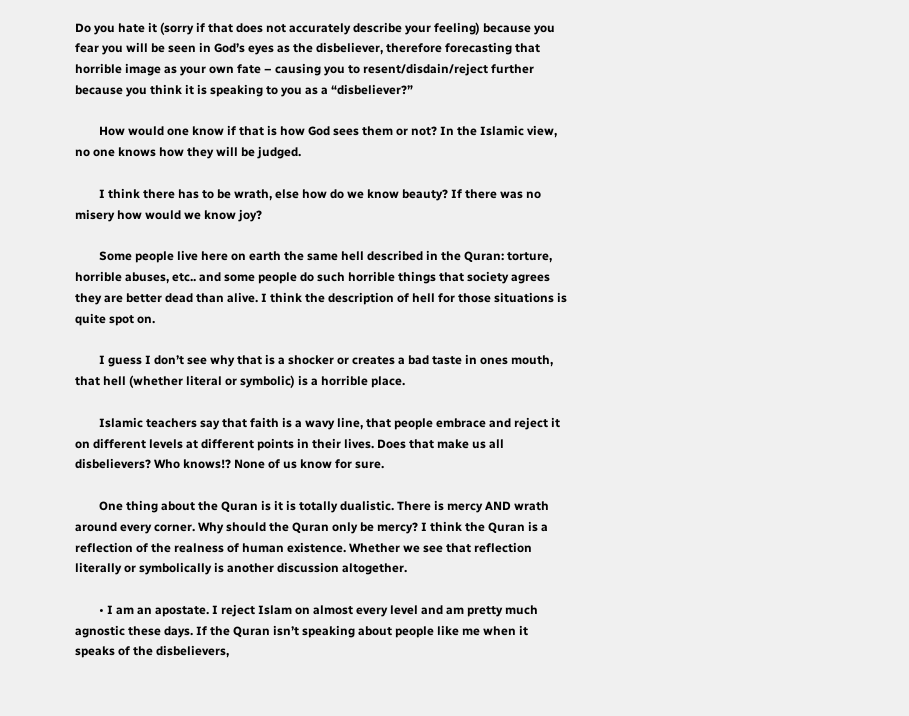Do you hate it (sorry if that does not accurately describe your feeling) because you fear you will be seen in God’s eyes as the disbeliever, therefore forecasting that horrible image as your own fate – causing you to resent/disdain/reject further because you think it is speaking to you as a “disbeliever?”

        How would one know if that is how God sees them or not? In the Islamic view, no one knows how they will be judged.

        I think there has to be wrath, else how do we know beauty? If there was no misery how would we know joy?

        Some people live here on earth the same hell described in the Quran: torture, horrible abuses, etc.. and some people do such horrible things that society agrees they are better dead than alive. I think the description of hell for those situations is quite spot on.

        I guess I don’t see why that is a shocker or creates a bad taste in ones mouth, that hell (whether literal or symbolic) is a horrible place.

        Islamic teachers say that faith is a wavy line, that people embrace and reject it on different levels at different points in their lives. Does that make us all disbelievers? Who knows!? None of us know for sure.

        One thing about the Quran is it is totally dualistic. There is mercy AND wrath around every corner. Why should the Quran only be mercy? I think the Quran is a reflection of the realness of human existence. Whether we see that reflection literally or symbolically is another discussion altogether.

        • I am an apostate. I reject Islam on almost every level and am pretty much agnostic these days. If the Quran isn’t speaking about people like me when it speaks of the disbelievers,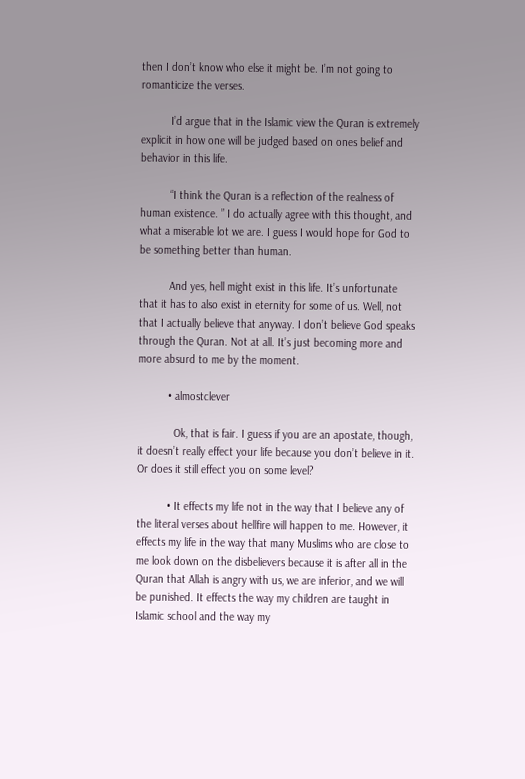then I don’t know who else it might be. I’m not going to romanticize the verses.

          I’d argue that in the Islamic view the Quran is extremely explicit in how one will be judged based on ones belief and behavior in this life.

          “I think the Quran is a reflection of the realness of human existence. ” I do actually agree with this thought, and what a miserable lot we are. I guess I would hope for God to be something better than human.

          And yes, hell might exist in this life. It’s unfortunate that it has to also exist in eternity for some of us. Well, not that I actually believe that anyway. I don’t believe God speaks through the Quran. Not at all. It’s just becoming more and more absurd to me by the moment.

          • almostclever

            Ok, that is fair. I guess if you are an apostate, though, it doesn’t really effect your life because you don’t believe in it. Or does it still effect you on some level?

          • It effects my life not in the way that I believe any of the literal verses about hellfire will happen to me. However, it effects my life in the way that many Muslims who are close to me look down on the disbelievers because it is after all in the Quran that Allah is angry with us, we are inferior, and we will be punished. It effects the way my children are taught in Islamic school and the way my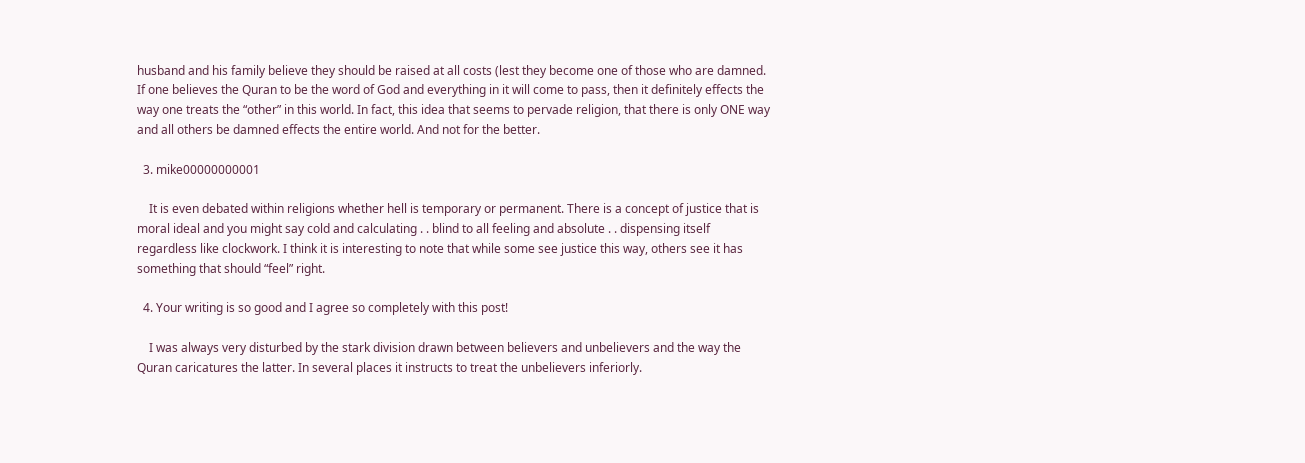husband and his family believe they should be raised at all costs (lest they become one of those who are damned. If one believes the Quran to be the word of God and everything in it will come to pass, then it definitely effects the way one treats the “other” in this world. In fact, this idea that seems to pervade religion, that there is only ONE way and all others be damned effects the entire world. And not for the better.

  3. mike00000000001

    It is even debated within religions whether hell is temporary or permanent. There is a concept of justice that is moral ideal and you might say cold and calculating . . blind to all feeling and absolute . . dispensing itself regardless like clockwork. I think it is interesting to note that while some see justice this way, others see it has something that should “feel” right.

  4. Your writing is so good and I agree so completely with this post!

    I was always very disturbed by the stark division drawn between believers and unbelievers and the way the Quran caricatures the latter. In several places it instructs to treat the unbelievers inferiorly.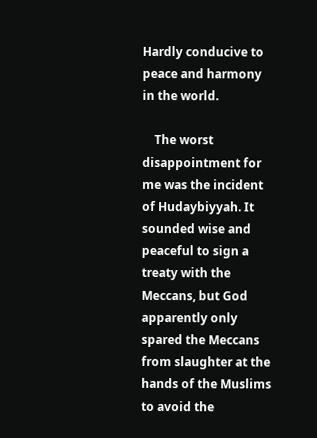Hardly conducive to peace and harmony in the world.

    The worst disappointment for me was the incident of Hudaybiyyah. It sounded wise and peaceful to sign a treaty with the Meccans, but God apparently only spared the Meccans from slaughter at the hands of the Muslims to avoid the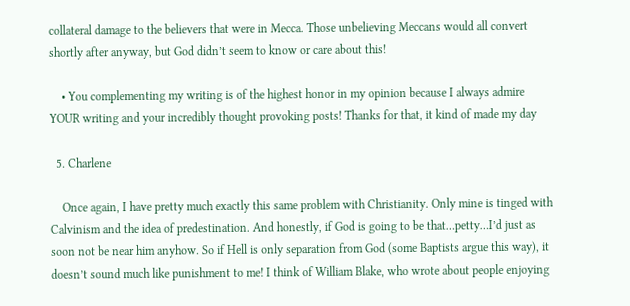collateral damage to the believers that were in Mecca. Those unbelieving Meccans would all convert shortly after anyway, but God didn’t seem to know or care about this!

    • You complementing my writing is of the highest honor in my opinion because I always admire YOUR writing and your incredibly thought provoking posts! Thanks for that, it kind of made my day

  5. Charlene

    Once again, I have pretty much exactly this same problem with Christianity. Only mine is tinged with Calvinism and the idea of predestination. And honestly, if God is going to be that…petty…I’d just as soon not be near him anyhow. So if Hell is only separation from God (some Baptists argue this way), it doesn’t sound much like punishment to me! I think of William Blake, who wrote about people enjoying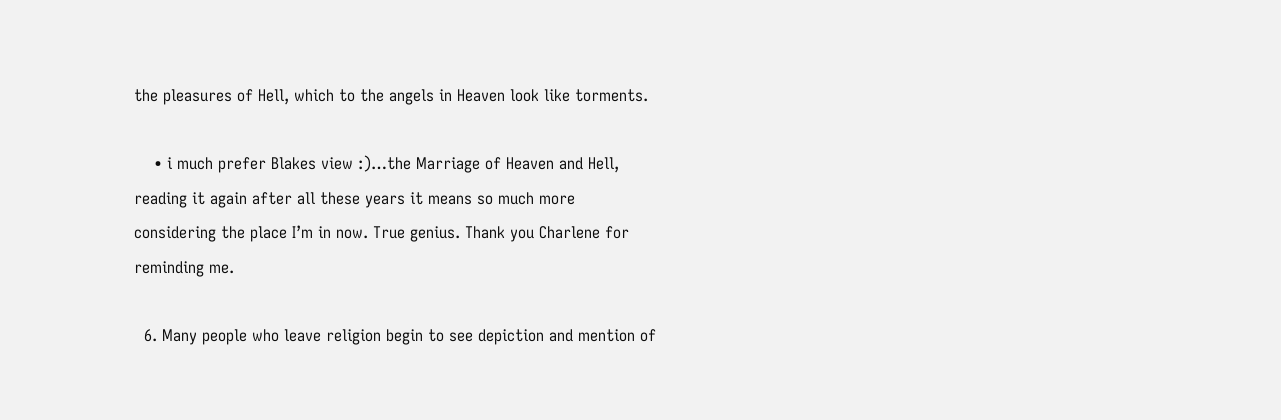the pleasures of Hell, which to the angels in Heaven look like torments.

    • i much prefer Blakes view :)…the Marriage of Heaven and Hell, reading it again after all these years it means so much more considering the place I’m in now. True genius. Thank you Charlene for reminding me.

  6. Many people who leave religion begin to see depiction and mention of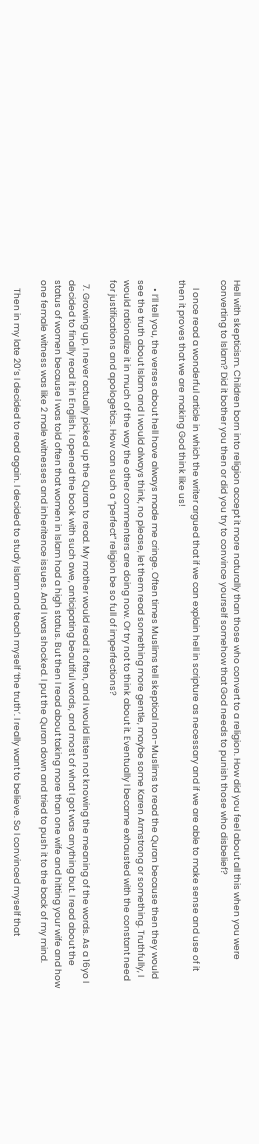Hell with skepticism. Children born into religion accept it more naturally than those who convert to a religion. How did you feel about all this when you were converting to Islam? Did it bother you then or did you try to convince yourself somehow that God needs to punish those who disbelief?

    I once read a wonderful article in which the writer argued that if we can explain hell in scripture as necessary and if we are able to make sense and use of it then it proves that we are making God think like us!

    • I’ll tell you, the verses about hell have always made me cringe. Often times Muslims tell skeptical non-Muslims to read the Quran because then they would see the truth about Islam and I would always think, no please, let them read something more gentle, maybe some Karen Armstrong or something. Truthfully, I would rationalize it in much of the way the other commenters are doing now. Or try not to think about it. Eventually I became exhausted with the constant need for justifications and apologetics. How can such a “perfect” religion be so full of imperfections?

  7. Growing up, I never actually picked up the Quran to read. My mother would read it often, and I would listen not knowing the meaning of the words. As a 16yo I decided to finally read it in English. I opened the book with such awe, anticipating beautiful words, and most of what I got was anything but. I read about the status of women because I was told often that women in Islam had a high status. But then I read about taking more than one wife and hitting your wife and how one female witness was like 2 male witnesses and inheritence issues. And I was shocked. I put the Quran down and tried to push it to the back of my mind.

    Then in my late 20’s I decided to read again. I decided to study Islam and teach myself ‘the truth’. I really want to believe. So I convinced myself that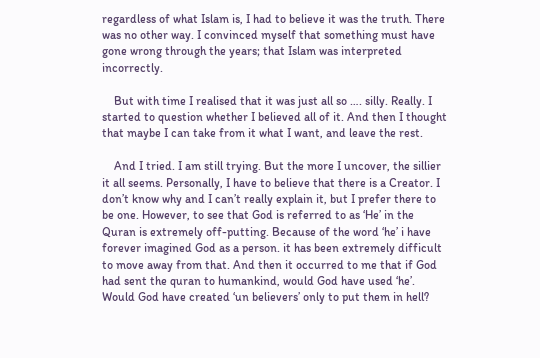regardless of what Islam is, I had to believe it was the truth. There was no other way. I convinced myself that something must have gone wrong through the years; that Islam was interpreted incorrectly.

    But with time I realised that it was just all so …. silly. Really. I started to question whether I believed all of it. And then I thought that maybe I can take from it what I want, and leave the rest.

    And I tried. I am still trying. But the more I uncover, the sillier it all seems. Personally, I have to believe that there is a Creator. I don’t know why and I can’t really explain it, but I prefer there to be one. However, to see that God is referred to as ‘He’ in the Quran is extremely off-putting. Because of the word ‘he’ i have forever imagined God as a person. it has been extremely difficult to move away from that. And then it occurred to me that if God had sent the quran to humankind, would God have used ‘he’. Would God have created ‘un believers’ only to put them in hell?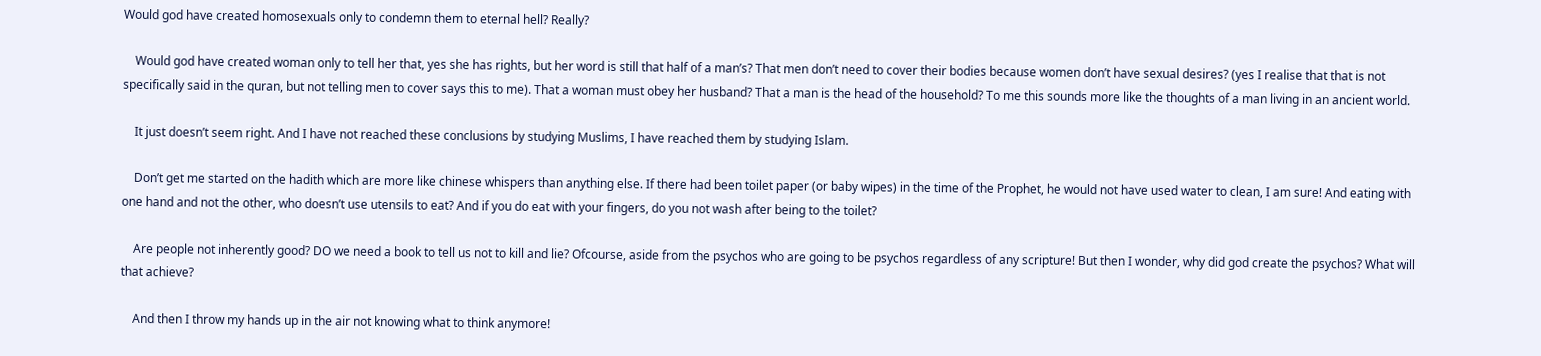Would god have created homosexuals only to condemn them to eternal hell? Really?

    Would god have created woman only to tell her that, yes she has rights, but her word is still that half of a man’s? That men don’t need to cover their bodies because women don’t have sexual desires? (yes I realise that that is not specifically said in the quran, but not telling men to cover says this to me). That a woman must obey her husband? That a man is the head of the household? To me this sounds more like the thoughts of a man living in an ancient world.

    It just doesn’t seem right. And I have not reached these conclusions by studying Muslims, I have reached them by studying Islam.

    Don’t get me started on the hadith which are more like chinese whispers than anything else. If there had been toilet paper (or baby wipes) in the time of the Prophet, he would not have used water to clean, I am sure! And eating with one hand and not the other, who doesn’t use utensils to eat? And if you do eat with your fingers, do you not wash after being to the toilet?

    Are people not inherently good? DO we need a book to tell us not to kill and lie? Ofcourse, aside from the psychos who are going to be psychos regardless of any scripture! But then I wonder, why did god create the psychos? What will that achieve?

    And then I throw my hands up in the air not knowing what to think anymore!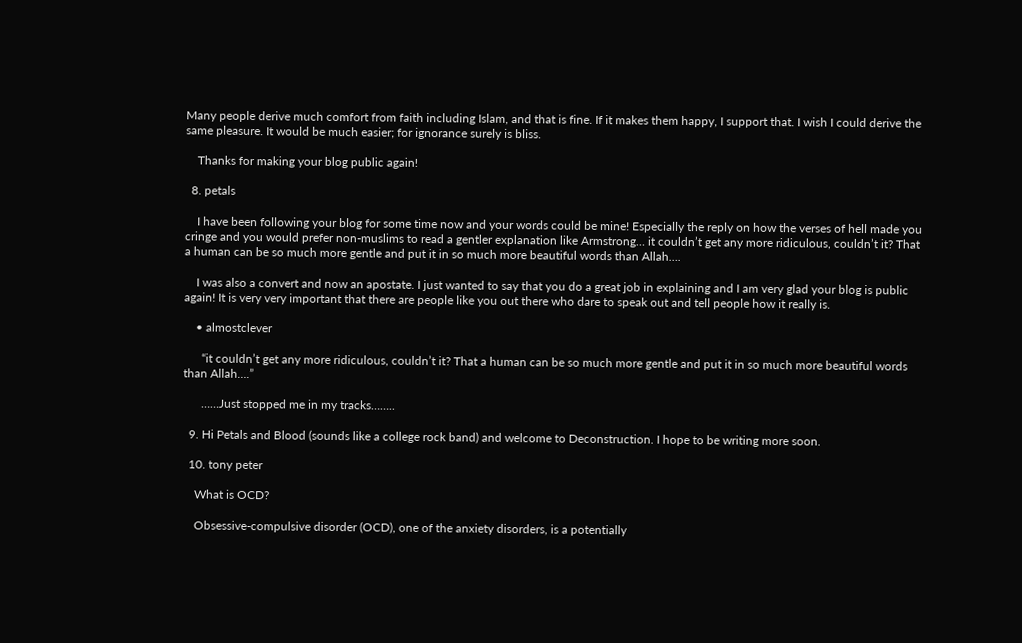Many people derive much comfort from faith including Islam, and that is fine. If it makes them happy, I support that. I wish I could derive the same pleasure. It would be much easier; for ignorance surely is bliss.

    Thanks for making your blog public again!

  8. petals

    I have been following your blog for some time now and your words could be mine! Especially the reply on how the verses of hell made you cringe and you would prefer non-muslims to read a gentler explanation like Armstrong… it couldn’t get any more ridiculous, couldn’t it? That a human can be so much more gentle and put it in so much more beautiful words than Allah….

    I was also a convert and now an apostate. I just wanted to say that you do a great job in explaining and I am very glad your blog is public again! It is very very important that there are people like you out there who dare to speak out and tell people how it really is.

    • almostclever

      “it couldn’t get any more ridiculous, couldn’t it? That a human can be so much more gentle and put it in so much more beautiful words than Allah….”

      ……Just stopped me in my tracks……..

  9. Hi Petals and Blood (sounds like a college rock band) and welcome to Deconstruction. I hope to be writing more soon.

  10. tony peter

    What is OCD?

    Obsessive-compulsive disorder (OCD), one of the anxiety disorders, is a potentially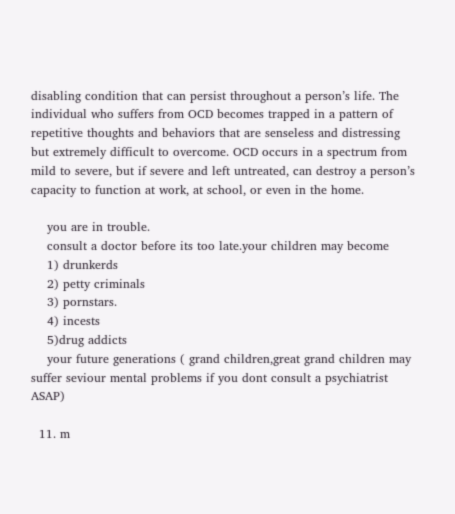disabling condition that can persist throughout a person’s life. The individual who suffers from OCD becomes trapped in a pattern of repetitive thoughts and behaviors that are senseless and distressing but extremely difficult to overcome. OCD occurs in a spectrum from mild to severe, but if severe and left untreated, can destroy a person’s capacity to function at work, at school, or even in the home.

    you are in trouble.
    consult a doctor before its too late.your children may become
    1) drunkerds
    2) petty criminals
    3) pornstars.
    4) incests
    5)drug addicts
    your future generations ( grand children,great grand children may suffer seviour mental problems if you dont consult a psychiatrist ASAP)

  11. m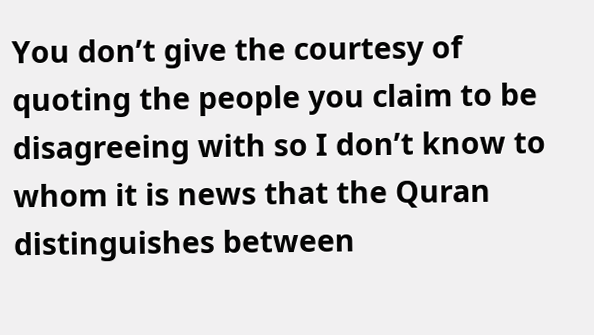You don’t give the courtesy of quoting the people you claim to be disagreeing with so I don’t know to whom it is news that the Quran distinguishes between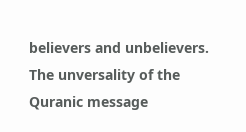believers and unbelievers. The unversality of the Quranic message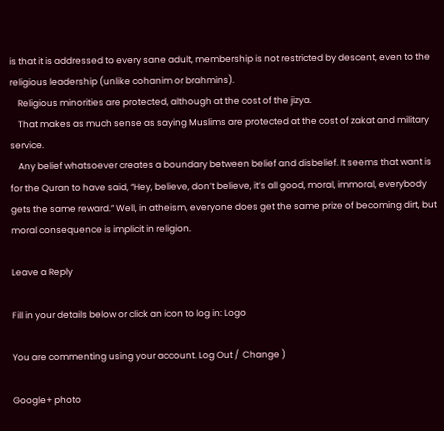is that it is addressed to every sane adult, membership is not restricted by descent, even to the religious leadership (unlike cohanim or brahmins).
    Religious minorities are protected, although at the cost of the jizya.
    That makes as much sense as saying Muslims are protected at the cost of zakat and military service.
    Any belief whatsoever creates a boundary between belief and disbelief. It seems that want is for the Quran to have said, “Hey, believe, don’t believe, it’s all good, moral, immoral, everybody gets the same reward.” Well, in atheism, everyone does get the same prize of becoming dirt, but moral consequence is implicit in religion.

Leave a Reply

Fill in your details below or click an icon to log in: Logo

You are commenting using your account. Log Out /  Change )

Google+ photo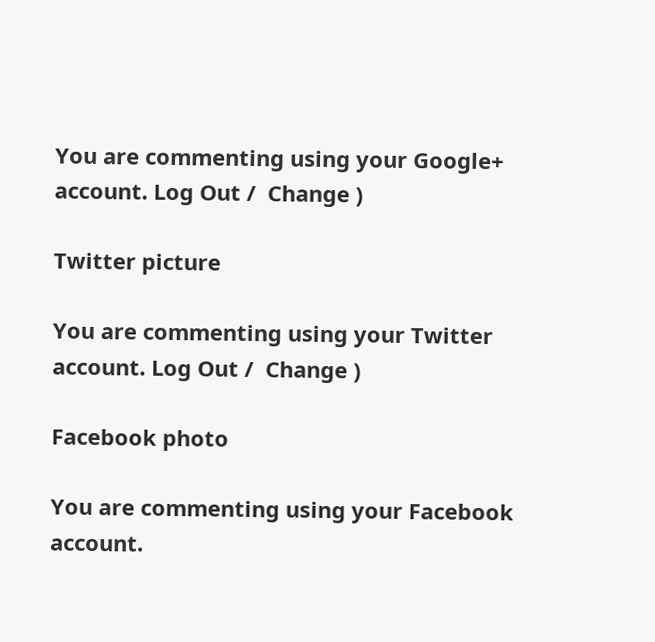You are commenting using your Google+ account. Log Out /  Change )

Twitter picture

You are commenting using your Twitter account. Log Out /  Change )

Facebook photo

You are commenting using your Facebook account.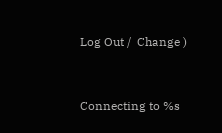Log Out /  Change )


Connecting to %s